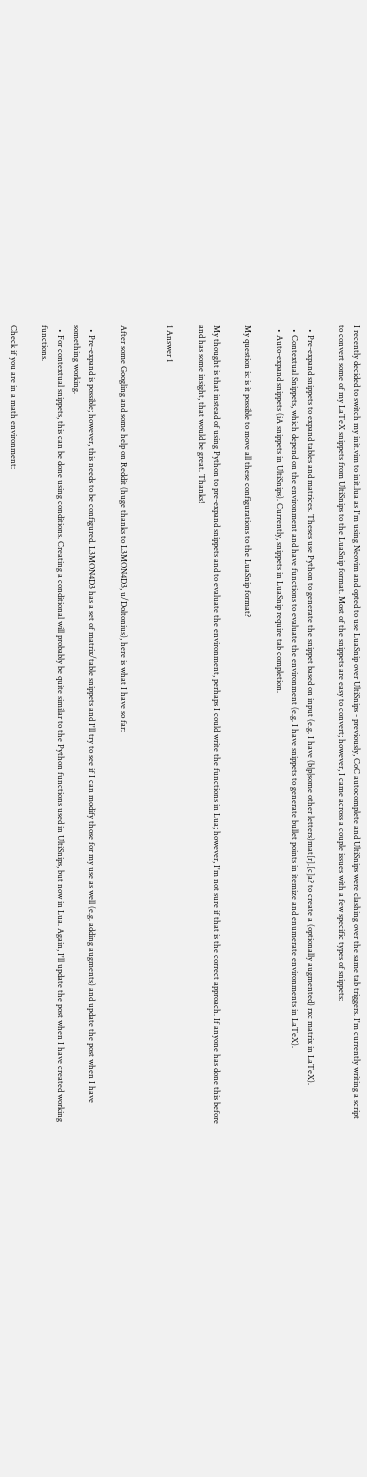I recently decided to switch my init.vim to init.lua as I'm using Neovim and opted to use LuaSnip over UltiSnips - previously, CoC autocomplete and UltiSnips were clashing over the same tab triggers. I'm currently writing a script to convert some of my LaTeX snippets from UltiSnips to the LuaSnip format. Most of the snippets are easy to convert; however, I came across a couple issues with a few specific types of snippets:

  • Pre-expand snippets to expand tables and matrices. Theses use Python to generate the snippet based on input (e.g. I have (b|p|some other letters)mat[r].[c]a? to create a (optionally augmented) rxc matrix in LaTeX).
  • Contextual Snippets, which depend on the environment and have functions to evaluate the environment (e.g. I have snippets to generate bullet points in itemize and enumerate environments in LaTeX).
  • Auto-expand snippets (iA snippets in UltiSnips). Currently, snippets in LuaSnip require tab completion.

My question is: is it possible to move all these configurations to the LuaSnip format?

My thought is that instead of using Python to pre-expand snippets and to evaluate the environment, perhaps I could write the functions in Lua; however, I'm not sure if that is the correct approach. If anyone has done this before and has some insight, that would be great. Thanks!

1 Answer 1


After some Googling and some help on Reddit (huge thanks to L3MON4D3, u/Doltonius), here is what I have so far:

  • Pre-expand is possible; however, this needs to be configured. L3MON4D3 has a set of matrix/table snippets and I'll try to see if I can modify those for my use as well (e.g. adding augments) and update the post when I have something working.
  • For contextual snippets, this can be done using conditions. Creating a conditional will probably be quite similar to the Python functions used in UltiSnips, but now in Lua. Again, I'll update the post when I have created working functions.

Check if you are in a math environment: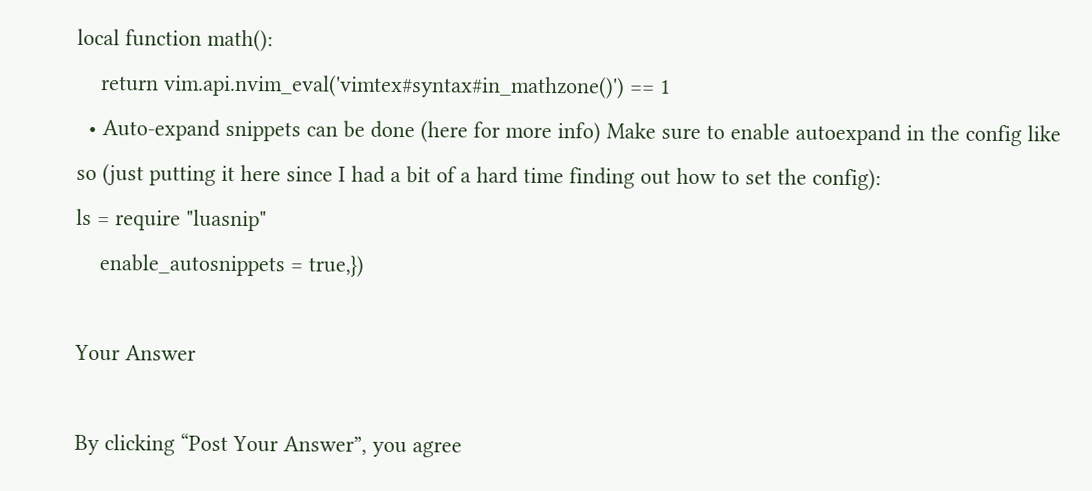local function math():
    return vim.api.nvim_eval('vimtex#syntax#in_mathzone()') == 1
  • Auto-expand snippets can be done (here for more info) Make sure to enable autoexpand in the config like so (just putting it here since I had a bit of a hard time finding out how to set the config):
ls = require "luasnip"
    enable_autosnippets = true,})

Your Answer

By clicking “Post Your Answer”, you agree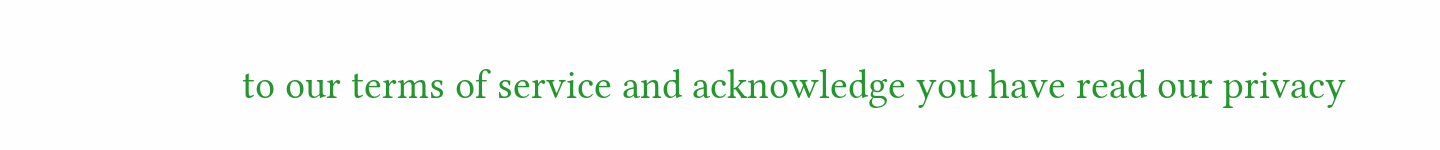to our terms of service and acknowledge you have read our privacy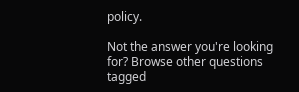policy.

Not the answer you're looking for? Browse other questions tagged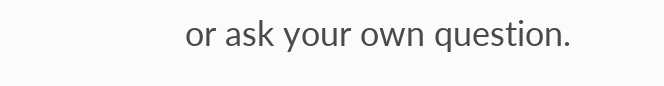or ask your own question.